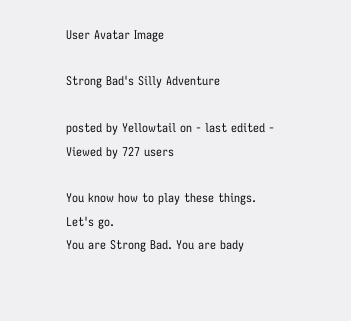User Avatar Image

Strong Bad's Silly Adventure

posted by Yellowtail on - last edited - Viewed by 727 users

You know how to play these things. Let's go.
You are Strong Bad. You are bady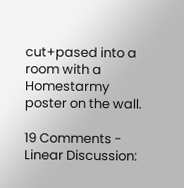cut+pased into a room with a Homestarmy poster on the wall.

19 Comments - Linear Discussion: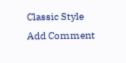Classic Style
Add Comment